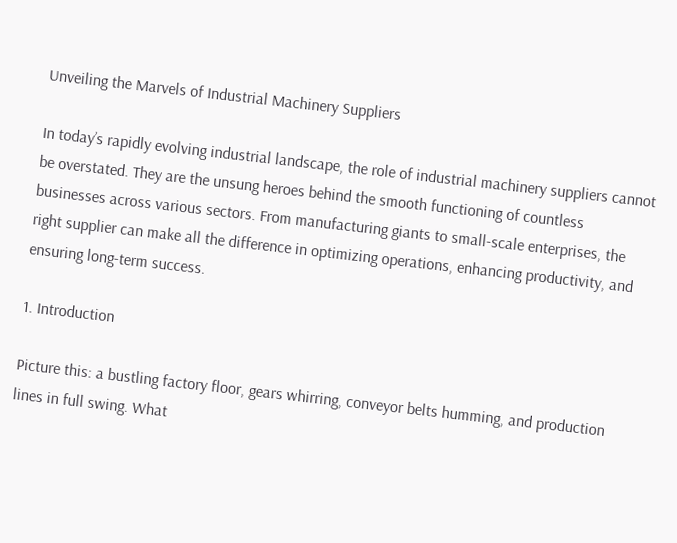Unveiling the Marvels of Industrial Machinery Suppliers

In today’s rapidly evolving industrial landscape, the role of industrial machinery suppliers cannot be overstated. They are the unsung heroes behind the smooth functioning of countless businesses across various sectors. From manufacturing giants to small-scale enterprises, the right supplier can make all the difference in optimizing operations, enhancing productivity, and ensuring long-term success.

1. Introduction

Picture this: a bustling factory floor, gears whirring, conveyor belts humming, and production lines in full swing. What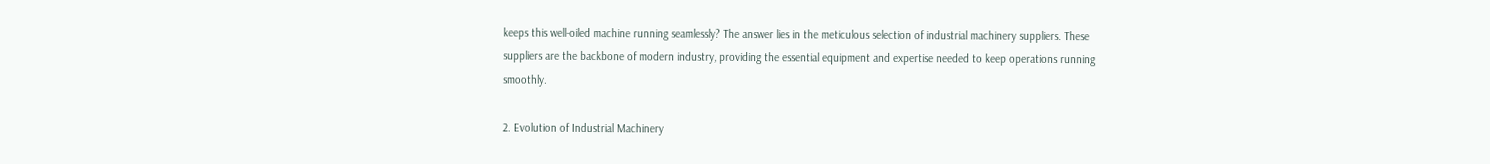keeps this well-oiled machine running seamlessly? The answer lies in the meticulous selection of industrial machinery suppliers. These suppliers are the backbone of modern industry, providing the essential equipment and expertise needed to keep operations running smoothly.

2. Evolution of Industrial Machinery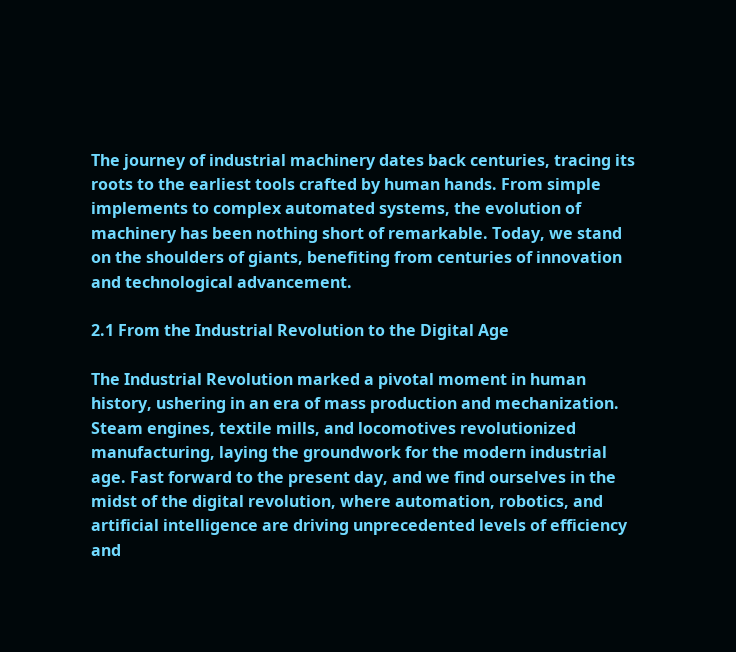The journey of industrial machinery dates back centuries, tracing its roots to the earliest tools crafted by human hands. From simple implements to complex automated systems, the evolution of machinery has been nothing short of remarkable. Today, we stand on the shoulders of giants, benefiting from centuries of innovation and technological advancement.

2.1 From the Industrial Revolution to the Digital Age

The Industrial Revolution marked a pivotal moment in human history, ushering in an era of mass production and mechanization. Steam engines, textile mills, and locomotives revolutionized manufacturing, laying the groundwork for the modern industrial age. Fast forward to the present day, and we find ourselves in the midst of the digital revolution, where automation, robotics, and artificial intelligence are driving unprecedented levels of efficiency and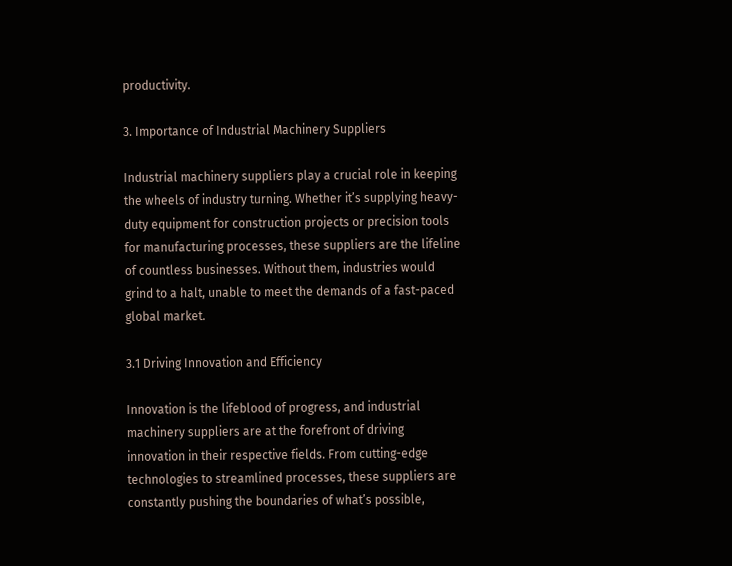productivity.

3. Importance of Industrial Machinery Suppliers

Industrial machinery suppliers play a crucial role in keeping the wheels of industry turning. Whether it’s supplying heavy-duty equipment for construction projects or precision tools for manufacturing processes, these suppliers are the lifeline of countless businesses. Without them, industries would grind to a halt, unable to meet the demands of a fast-paced global market.

3.1 Driving Innovation and Efficiency

Innovation is the lifeblood of progress, and industrial machinery suppliers are at the forefront of driving innovation in their respective fields. From cutting-edge technologies to streamlined processes, these suppliers are constantly pushing the boundaries of what’s possible,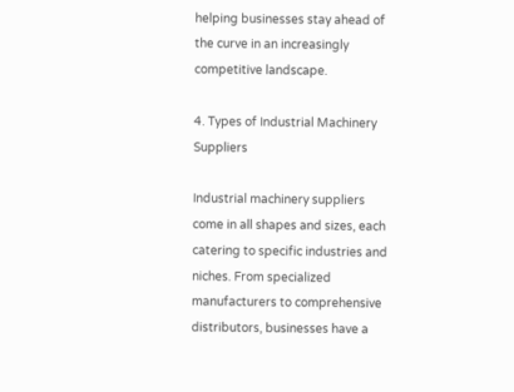helping businesses stay ahead of the curve in an increasingly competitive landscape.

4. Types of Industrial Machinery Suppliers

Industrial machinery suppliers come in all shapes and sizes, each catering to specific industries and niches. From specialized manufacturers to comprehensive distributors, businesses have a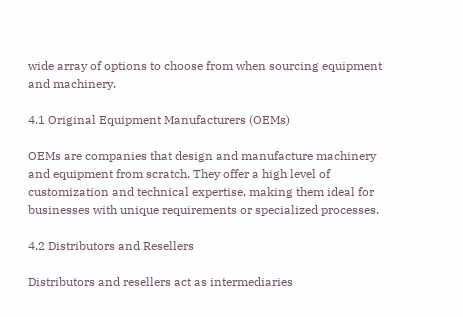wide array of options to choose from when sourcing equipment and machinery.

4.1 Original Equipment Manufacturers (OEMs)

OEMs are companies that design and manufacture machinery and equipment from scratch. They offer a high level of customization and technical expertise, making them ideal for businesses with unique requirements or specialized processes.

4.2 Distributors and Resellers

Distributors and resellers act as intermediaries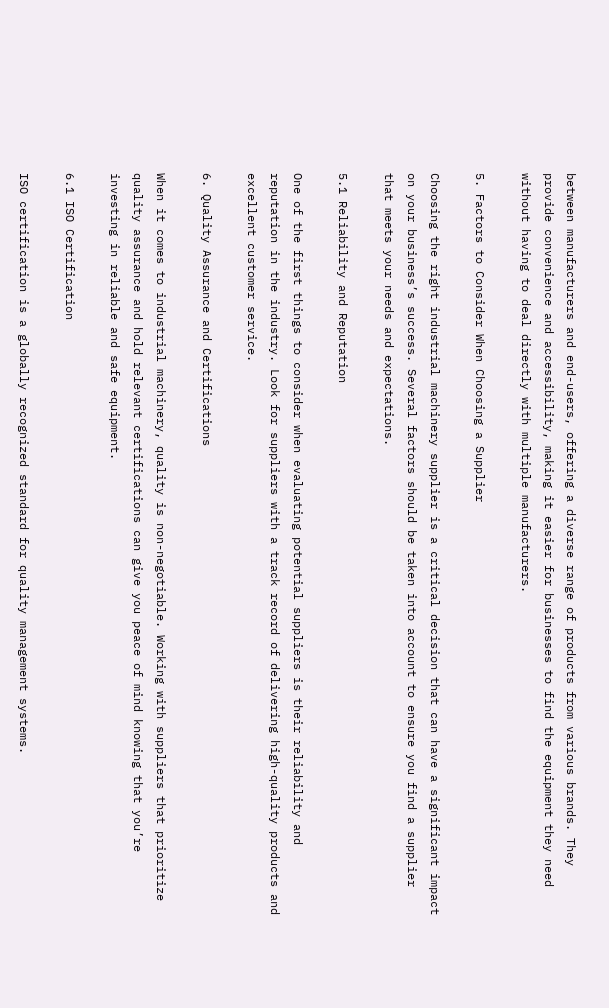between manufacturers and end-users, offering a diverse range of products from various brands. They provide convenience and accessibility, making it easier for businesses to find the equipment they need without having to deal directly with multiple manufacturers.

5. Factors to Consider When Choosing a Supplier

Choosing the right industrial machinery supplier is a critical decision that can have a significant impact on your business’s success. Several factors should be taken into account to ensure you find a supplier that meets your needs and expectations.

5.1 Reliability and Reputation

One of the first things to consider when evaluating potential suppliers is their reliability and reputation in the industry. Look for suppliers with a track record of delivering high-quality products and excellent customer service.

6. Quality Assurance and Certifications

When it comes to industrial machinery, quality is non-negotiable. Working with suppliers that prioritize quality assurance and hold relevant certifications can give you peace of mind knowing that you’re investing in reliable and safe equipment.

6.1 ISO Certification

ISO certification is a globally recognized standard for quality management systems.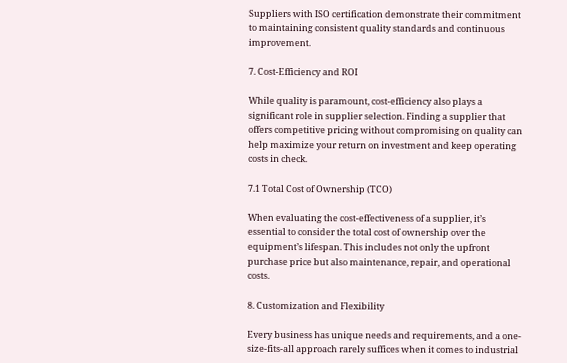Suppliers with ISO certification demonstrate their commitment to maintaining consistent quality standards and continuous improvement.

7. Cost-Efficiency and ROI

While quality is paramount, cost-efficiency also plays a significant role in supplier selection. Finding a supplier that offers competitive pricing without compromising on quality can help maximize your return on investment and keep operating costs in check.

7.1 Total Cost of Ownership (TCO)

When evaluating the cost-effectiveness of a supplier, it’s essential to consider the total cost of ownership over the equipment’s lifespan. This includes not only the upfront purchase price but also maintenance, repair, and operational costs.

8. Customization and Flexibility

Every business has unique needs and requirements, and a one-size-fits-all approach rarely suffices when it comes to industrial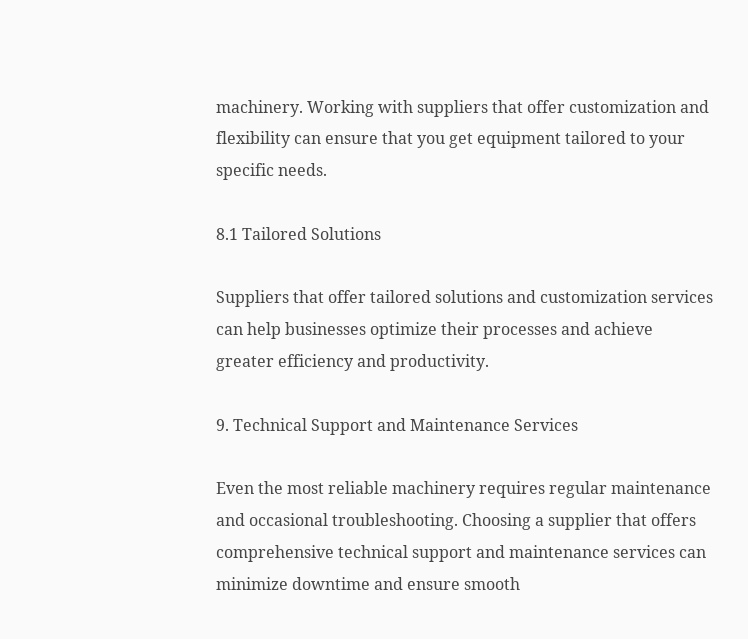machinery. Working with suppliers that offer customization and flexibility can ensure that you get equipment tailored to your specific needs.

8.1 Tailored Solutions

Suppliers that offer tailored solutions and customization services can help businesses optimize their processes and achieve greater efficiency and productivity.

9. Technical Support and Maintenance Services

Even the most reliable machinery requires regular maintenance and occasional troubleshooting. Choosing a supplier that offers comprehensive technical support and maintenance services can minimize downtime and ensure smooth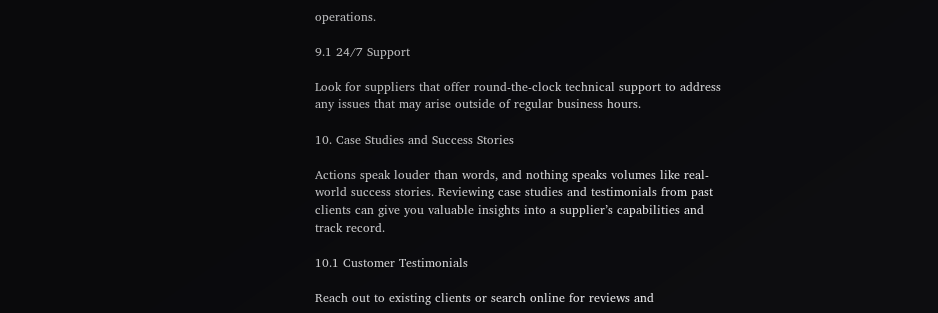operations.

9.1 24/7 Support

Look for suppliers that offer round-the-clock technical support to address any issues that may arise outside of regular business hours.

10. Case Studies and Success Stories

Actions speak louder than words, and nothing speaks volumes like real-world success stories. Reviewing case studies and testimonials from past clients can give you valuable insights into a supplier’s capabilities and track record.

10.1 Customer Testimonials

Reach out to existing clients or search online for reviews and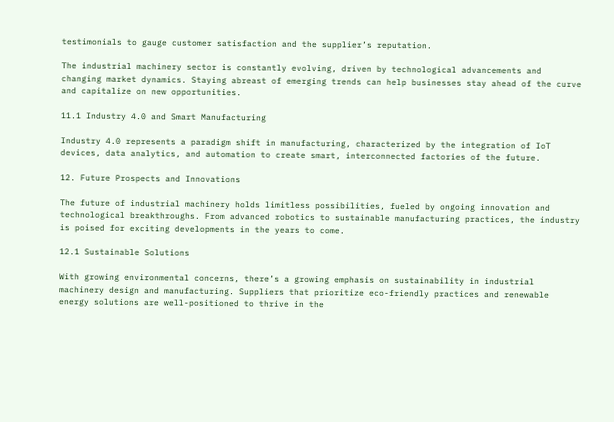testimonials to gauge customer satisfaction and the supplier’s reputation.

The industrial machinery sector is constantly evolving, driven by technological advancements and changing market dynamics. Staying abreast of emerging trends can help businesses stay ahead of the curve and capitalize on new opportunities.

11.1 Industry 4.0 and Smart Manufacturing

Industry 4.0 represents a paradigm shift in manufacturing, characterized by the integration of IoT devices, data analytics, and automation to create smart, interconnected factories of the future.

12. Future Prospects and Innovations

The future of industrial machinery holds limitless possibilities, fueled by ongoing innovation and technological breakthroughs. From advanced robotics to sustainable manufacturing practices, the industry is poised for exciting developments in the years to come.

12.1 Sustainable Solutions

With growing environmental concerns, there’s a growing emphasis on sustainability in industrial machinery design and manufacturing. Suppliers that prioritize eco-friendly practices and renewable energy solutions are well-positioned to thrive in the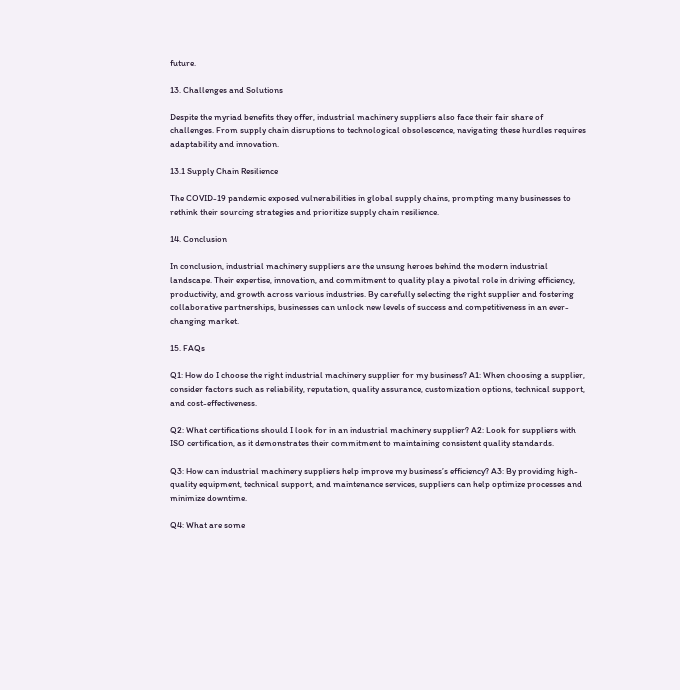future.

13. Challenges and Solutions

Despite the myriad benefits they offer, industrial machinery suppliers also face their fair share of challenges. From supply chain disruptions to technological obsolescence, navigating these hurdles requires adaptability and innovation.

13.1 Supply Chain Resilience

The COVID-19 pandemic exposed vulnerabilities in global supply chains, prompting many businesses to rethink their sourcing strategies and prioritize supply chain resilience.

14. Conclusion

In conclusion, industrial machinery suppliers are the unsung heroes behind the modern industrial landscape. Their expertise, innovation, and commitment to quality play a pivotal role in driving efficiency, productivity, and growth across various industries. By carefully selecting the right supplier and fostering collaborative partnerships, businesses can unlock new levels of success and competitiveness in an ever-changing market.

15. FAQs

Q1: How do I choose the right industrial machinery supplier for my business? A1: When choosing a supplier, consider factors such as reliability, reputation, quality assurance, customization options, technical support, and cost-effectiveness.

Q2: What certifications should I look for in an industrial machinery supplier? A2: Look for suppliers with ISO certification, as it demonstrates their commitment to maintaining consistent quality standards.

Q3: How can industrial machinery suppliers help improve my business’s efficiency? A3: By providing high-quality equipment, technical support, and maintenance services, suppliers can help optimize processes and minimize downtime.

Q4: What are some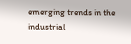emerging trends in the industrial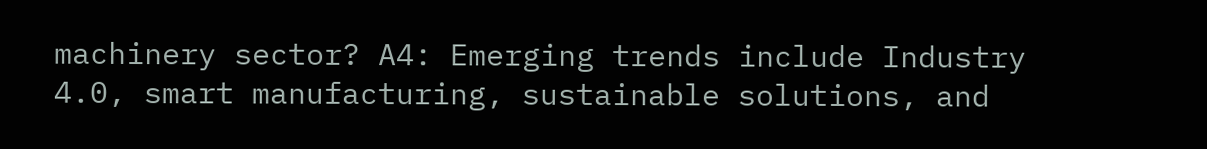machinery sector? A4: Emerging trends include Industry 4.0, smart manufacturing, sustainable solutions, and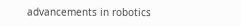advancements in robotics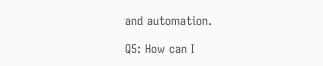and automation.

Q5: How can I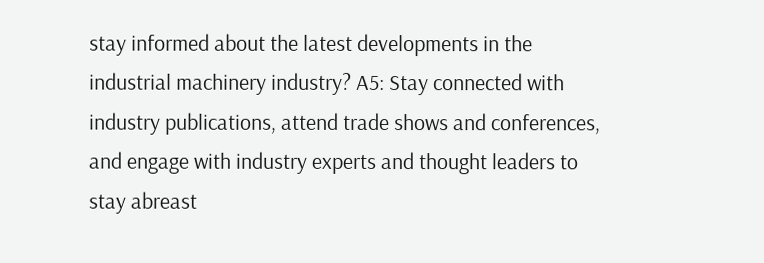stay informed about the latest developments in the industrial machinery industry? A5: Stay connected with industry publications, attend trade shows and conferences, and engage with industry experts and thought leaders to stay abreast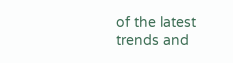of the latest trends and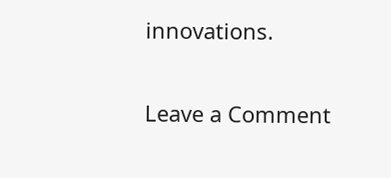innovations.

Leave a Comment